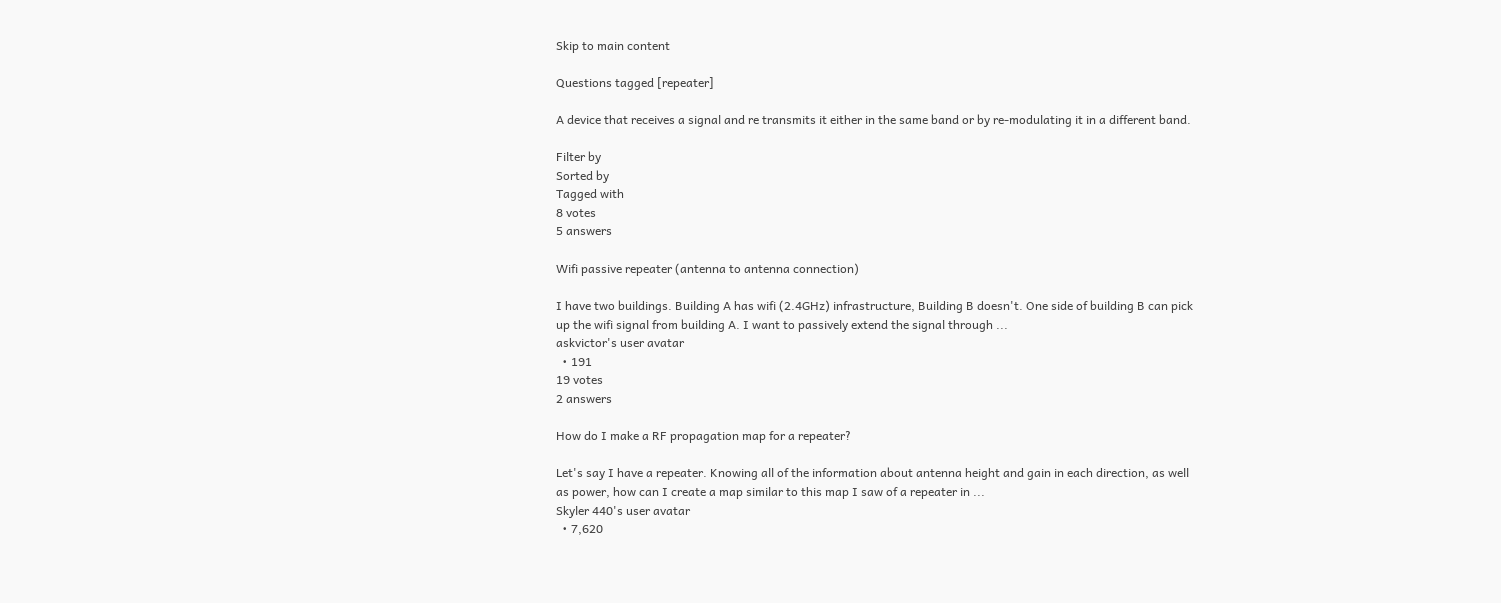Skip to main content

Questions tagged [repeater]

A device that receives a signal and re transmits it either in the same band or by re-modulating it in a different band.

Filter by
Sorted by
Tagged with
8 votes
5 answers

Wifi passive repeater (antenna to antenna connection)

I have two buildings. Building A has wifi (2.4GHz) infrastructure, Building B doesn't. One side of building B can pick up the wifi signal from building A. I want to passively extend the signal through ...
askvictor's user avatar
  • 191
19 votes
2 answers

How do I make a RF propagation map for a repeater?

Let's say I have a repeater. Knowing all of the information about antenna height and gain in each direction, as well as power, how can I create a map similar to this map I saw of a repeater in ...
Skyler 440's user avatar
  • 7,620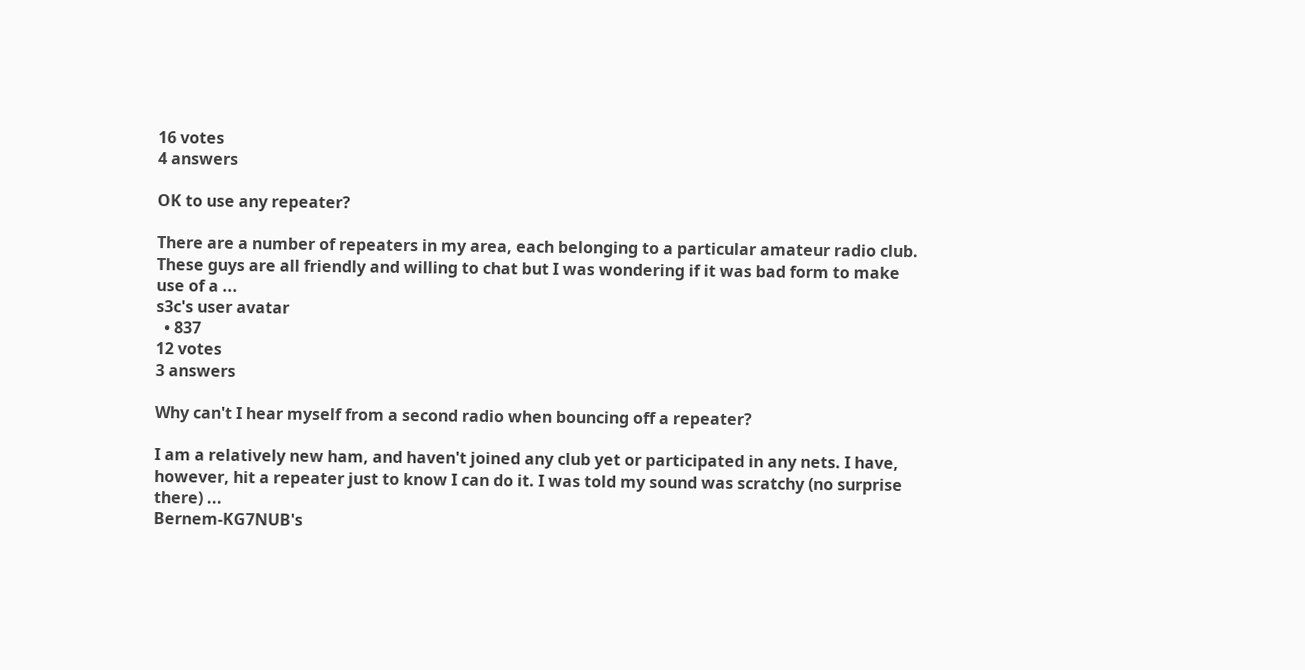16 votes
4 answers

OK to use any repeater?

There are a number of repeaters in my area, each belonging to a particular amateur radio club. These guys are all friendly and willing to chat but I was wondering if it was bad form to make use of a ...
s3c's user avatar
  • 837
12 votes
3 answers

Why can't I hear myself from a second radio when bouncing off a repeater?

I am a relatively new ham, and haven't joined any club yet or participated in any nets. I have, however, hit a repeater just to know I can do it. I was told my sound was scratchy (no surprise there) ...
Bernem-KG7NUB's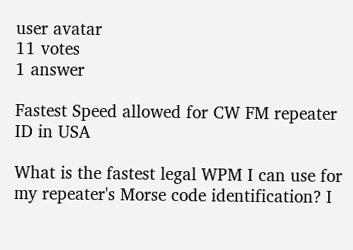user avatar
11 votes
1 answer

Fastest Speed allowed for CW FM repeater ID in USA

What is the fastest legal WPM I can use for my repeater's Morse code identification? I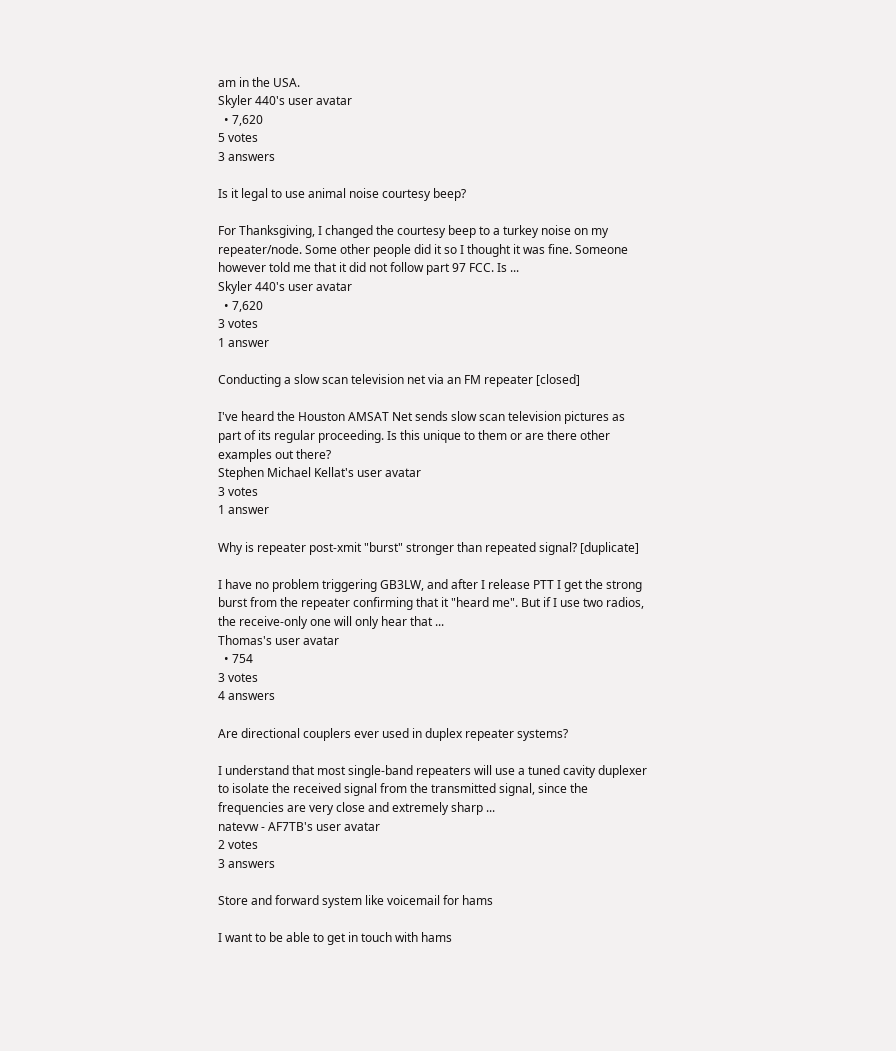am in the USA.
Skyler 440's user avatar
  • 7,620
5 votes
3 answers

Is it legal to use animal noise courtesy beep?

For Thanksgiving, I changed the courtesy beep to a turkey noise on my repeater/node. Some other people did it so I thought it was fine. Someone however told me that it did not follow part 97 FCC. Is ...
Skyler 440's user avatar
  • 7,620
3 votes
1 answer

Conducting a slow scan television net via an FM repeater [closed]

I've heard the Houston AMSAT Net sends slow scan television pictures as part of its regular proceeding. Is this unique to them or are there other examples out there?
Stephen Michael Kellat's user avatar
3 votes
1 answer

Why is repeater post-xmit "burst" stronger than repeated signal? [duplicate]

I have no problem triggering GB3LW, and after I release PTT I get the strong burst from the repeater confirming that it "heard me". But if I use two radios, the receive-only one will only hear that ...
Thomas's user avatar
  • 754
3 votes
4 answers

Are directional couplers ever used in duplex repeater systems?

I understand that most single-band repeaters will use a tuned cavity duplexer to isolate the received signal from the transmitted signal, since the frequencies are very close and extremely sharp ...
natevw - AF7TB's user avatar
2 votes
3 answers

Store and forward system like voicemail for hams

I want to be able to get in touch with hams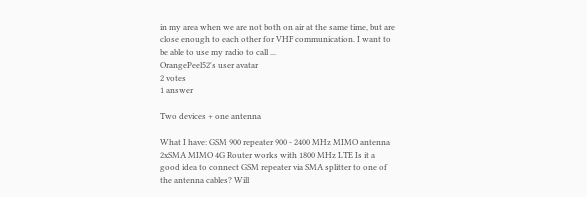in my area when we are not both on air at the same time, but are close enough to each other for VHF communication. I want to be able to use my radio to call ...
OrangePeel52's user avatar
2 votes
1 answer

Two devices + one antenna

What I have: GSM 900 repeater 900 - 2400 MHz MIMO antenna 2xSMA MIMO 4G Router works with 1800 MHz LTE Is it a good idea to connect GSM repeater via SMA splitter to one of the antenna cables? Will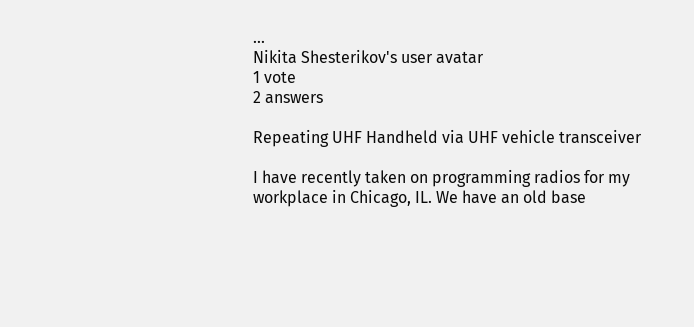...
Nikita Shesterikov's user avatar
1 vote
2 answers

Repeating UHF Handheld via UHF vehicle transceiver

I have recently taken on programming radios for my workplace in Chicago, IL. We have an old base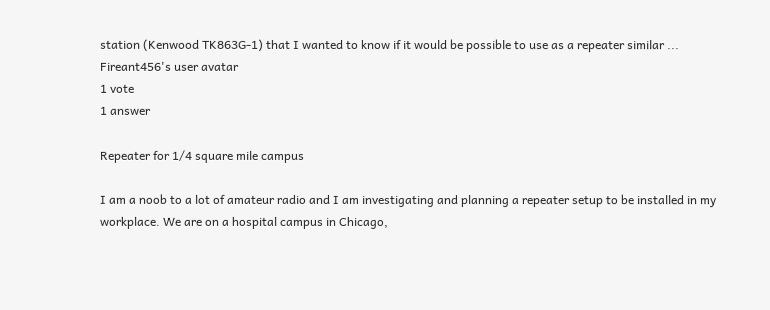station (Kenwood TK863G-1) that I wanted to know if it would be possible to use as a repeater similar ...
Fireant456's user avatar
1 vote
1 answer

Repeater for 1/4 square mile campus

I am a noob to a lot of amateur radio and I am investigating and planning a repeater setup to be installed in my workplace. We are on a hospital campus in Chicago,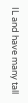IL and have many tall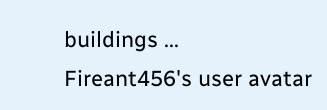buildings ...
Fireant456's user avatar